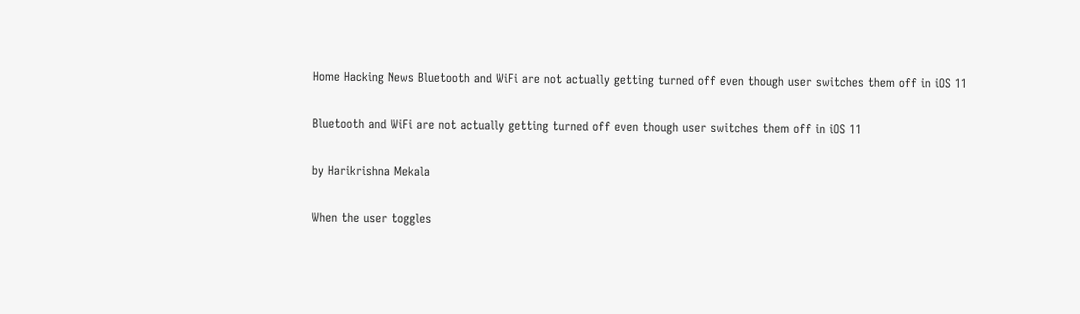Home Hacking News Bluetooth and WiFi are not actually getting turned off even though user switches them off in iOS 11

Bluetooth and WiFi are not actually getting turned off even though user switches them off in iOS 11

by Harikrishna Mekala

When the user toggles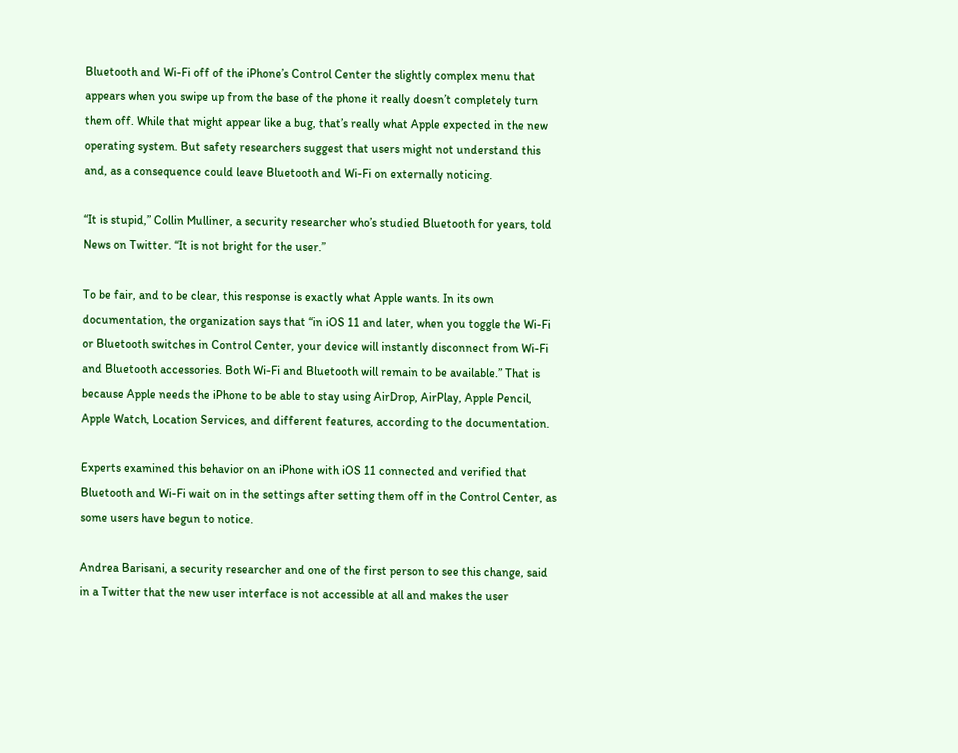Bluetooth and Wi-Fi off of the iPhone’s Control Center the slightly complex menu that appears when you swipe up from the base of the phone it really doesn’t completely turn them off. While that might appear like a bug, that’s really what Apple expected in the new operating system. But safety researchers suggest that users might not understand this and, as a consequence could leave Bluetooth and Wi-Fi on externally noticing.

“It is stupid,” Collin Mulliner, a security researcher who’s studied Bluetooth for years, told News on Twitter. “It is not bright for the user.”

To be fair, and to be clear, this response is exactly what Apple wants. In its own documentation, the organization says that “in iOS 11 and later, when you toggle the Wi-Fi or Bluetooth switches in Control Center, your device will instantly disconnect from Wi-Fi and Bluetooth accessories. Both Wi-Fi and Bluetooth will remain to be available.” That is because Apple needs the iPhone to be able to stay using AirDrop, AirPlay, Apple Pencil, Apple Watch, Location Services, and different features, according to the documentation.

Experts examined this behavior on an iPhone with iOS 11 connected and verified that Bluetooth and Wi-Fi wait on in the settings after setting them off in the Control Center, as some users have begun to notice.

Andrea Barisani, a security researcher and one of the first person to see this change, said in a Twitter that the new user interface is not accessible at all and makes the user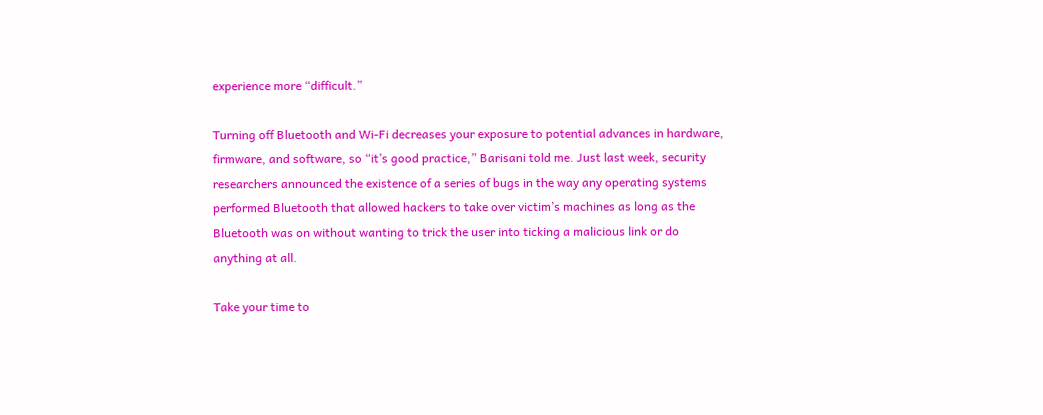experience more “difficult.”

Turning off Bluetooth and Wi-Fi decreases your exposure to potential advances in hardware, firmware, and software, so “it’s good practice,” Barisani told me. Just last week, security researchers announced the existence of a series of bugs in the way any operating systems performed Bluetooth that allowed hackers to take over victim’s machines as long as the Bluetooth was on without wanting to trick the user into ticking a malicious link or do anything at all.

Take your time to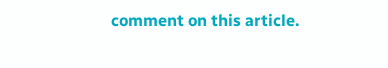comment on this article.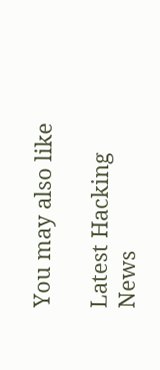You may also like

Latest Hacking News